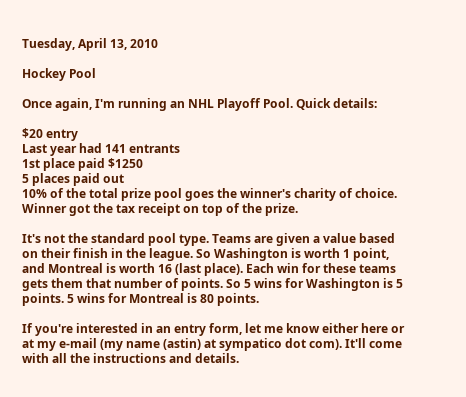Tuesday, April 13, 2010

Hockey Pool

Once again, I'm running an NHL Playoff Pool. Quick details:

$20 entry
Last year had 141 entrants
1st place paid $1250
5 places paid out
10% of the total prize pool goes the winner's charity of choice. Winner got the tax receipt on top of the prize.

It's not the standard pool type. Teams are given a value based on their finish in the league. So Washington is worth 1 point, and Montreal is worth 16 (last place). Each win for these teams gets them that number of points. So 5 wins for Washington is 5 points. 5 wins for Montreal is 80 points.

If you're interested in an entry form, let me know either here or at my e-mail (my name (astin) at sympatico dot com). It'll come with all the instructions and details.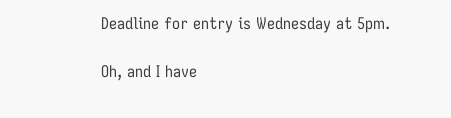Deadline for entry is Wednesday at 5pm.

Oh, and I have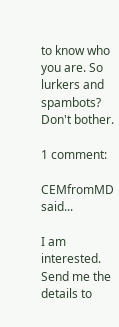to know who you are. So lurkers and spambots? Don't bother.

1 comment:

CEMfromMD said...

I am interested. Send me the details to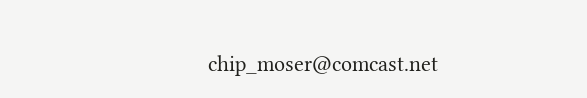chip_moser@comcast.net